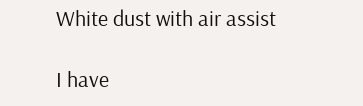White dust with air assist

I have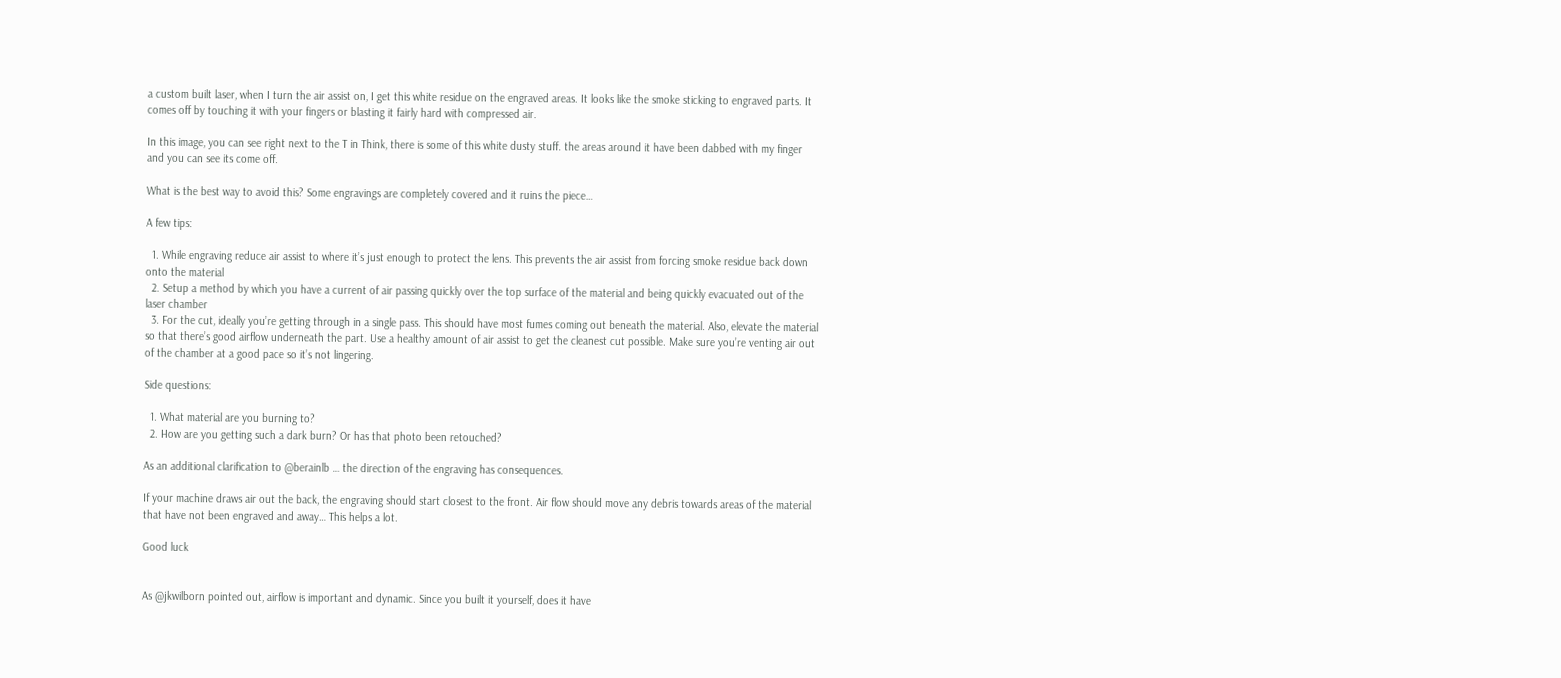a custom built laser, when I turn the air assist on, I get this white residue on the engraved areas. It looks like the smoke sticking to engraved parts. It comes off by touching it with your fingers or blasting it fairly hard with compressed air.

In this image, you can see right next to the T in Think, there is some of this white dusty stuff. the areas around it have been dabbed with my finger and you can see its come off.

What is the best way to avoid this? Some engravings are completely covered and it ruins the piece…

A few tips:

  1. While engraving reduce air assist to where it’s just enough to protect the lens. This prevents the air assist from forcing smoke residue back down onto the material
  2. Setup a method by which you have a current of air passing quickly over the top surface of the material and being quickly evacuated out of the laser chamber
  3. For the cut, ideally you’re getting through in a single pass. This should have most fumes coming out beneath the material. Also, elevate the material so that there’s good airflow underneath the part. Use a healthy amount of air assist to get the cleanest cut possible. Make sure you’re venting air out of the chamber at a good pace so it’s not lingering.

Side questions:

  1. What material are you burning to?
  2. How are you getting such a dark burn? Or has that photo been retouched?

As an additional clarification to @berainlb … the direction of the engraving has consequences.

If your machine draws air out the back, the engraving should start closest to the front. Air flow should move any debris towards areas of the material that have not been engraved and away… This helps a lot.

Good luck


As @jkwilborn pointed out, airflow is important and dynamic. Since you built it yourself, does it have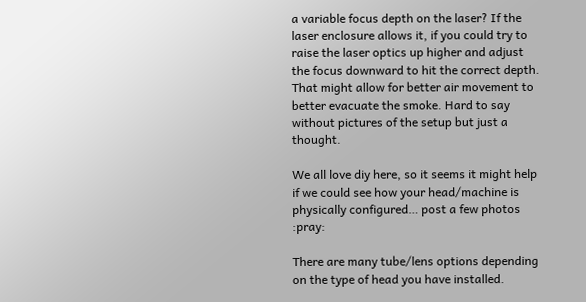a variable focus depth on the laser? If the laser enclosure allows it, if you could try to raise the laser optics up higher and adjust the focus downward to hit the correct depth. That might allow for better air movement to better evacuate the smoke. Hard to say without pictures of the setup but just a thought.

We all love diy here, so it seems it might help if we could see how your head/machine is physically configured… post a few photos :pray:

There are many tube/lens options depending on the type of head you have installed.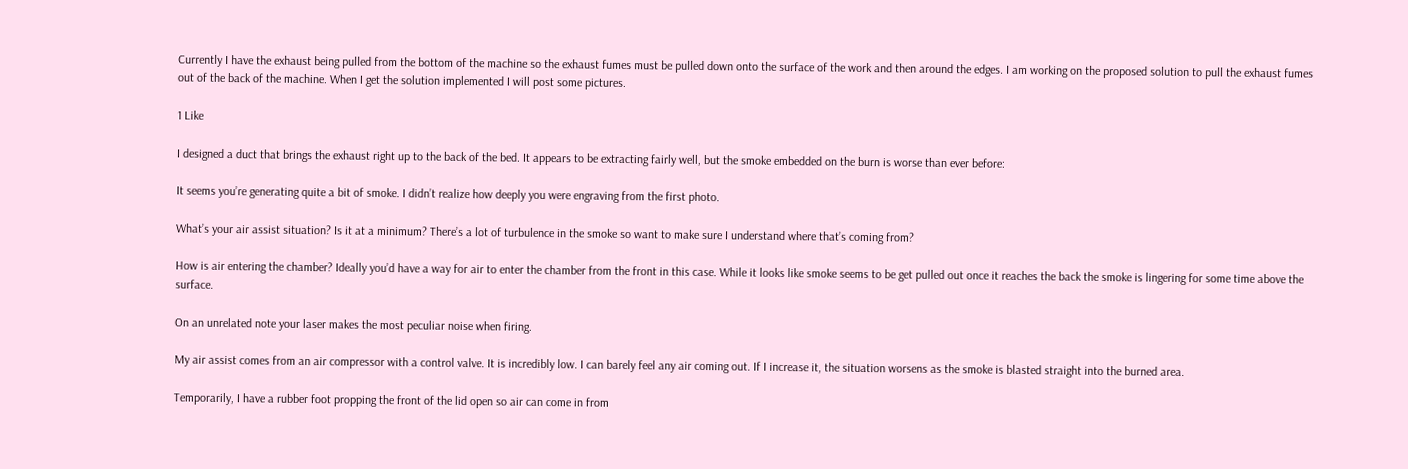Currently I have the exhaust being pulled from the bottom of the machine so the exhaust fumes must be pulled down onto the surface of the work and then around the edges. I am working on the proposed solution to pull the exhaust fumes out of the back of the machine. When I get the solution implemented I will post some pictures.

1 Like

I designed a duct that brings the exhaust right up to the back of the bed. It appears to be extracting fairly well, but the smoke embedded on the burn is worse than ever before:

It seems you’re generating quite a bit of smoke. I didn’t realize how deeply you were engraving from the first photo.

What’s your air assist situation? Is it at a minimum? There’s a lot of turbulence in the smoke so want to make sure I understand where that’s coming from?

How is air entering the chamber? Ideally you’d have a way for air to enter the chamber from the front in this case. While it looks like smoke seems to be get pulled out once it reaches the back the smoke is lingering for some time above the surface.

On an unrelated note your laser makes the most peculiar noise when firing.

My air assist comes from an air compressor with a control valve. It is incredibly low. I can barely feel any air coming out. If I increase it, the situation worsens as the smoke is blasted straight into the burned area.

Temporarily, I have a rubber foot propping the front of the lid open so air can come in from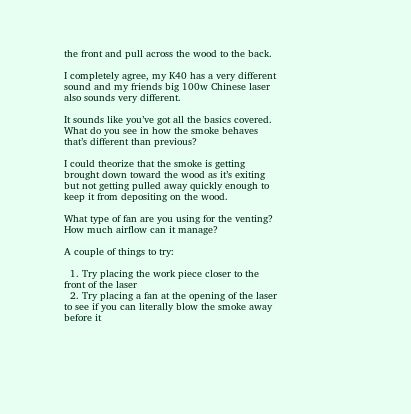the front and pull across the wood to the back.

I completely agree, my K40 has a very different sound and my friends big 100w Chinese laser also sounds very different.

It sounds like you’ve got all the basics covered. What do you see in how the smoke behaves that’s different than previous?

I could theorize that the smoke is getting brought down toward the wood as it’s exiting but not getting pulled away quickly enough to keep it from depositing on the wood.

What type of fan are you using for the venting? How much airflow can it manage?

A couple of things to try:

  1. Try placing the work piece closer to the front of the laser
  2. Try placing a fan at the opening of the laser to see if you can literally blow the smoke away before it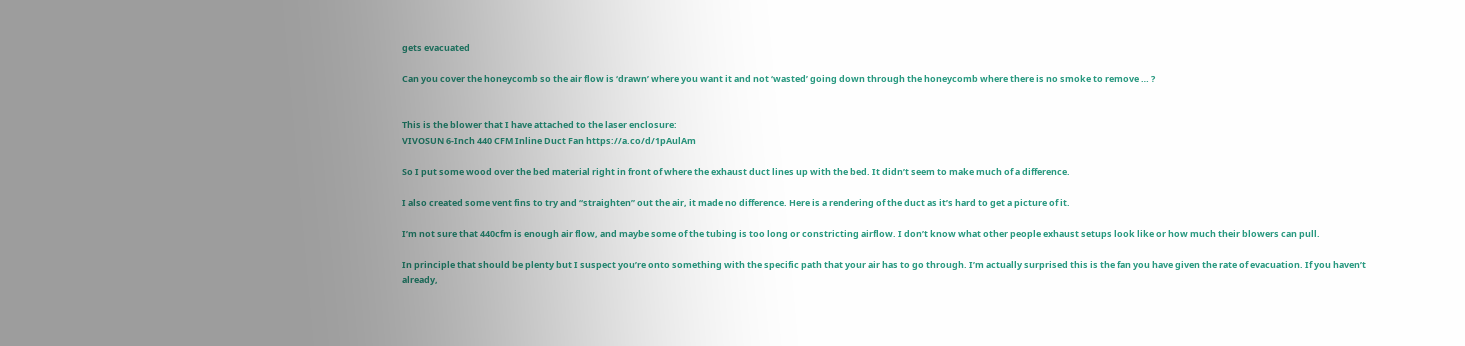gets evacuated

Can you cover the honeycomb so the air flow is ‘drawn’ where you want it and not ‘wasted’ going down through the honeycomb where there is no smoke to remove … ?


This is the blower that I have attached to the laser enclosure:
VIVOSUN 6-Inch 440 CFM Inline Duct Fan https://a.co/d/1pAulAm

So I put some wood over the bed material right in front of where the exhaust duct lines up with the bed. It didn’t seem to make much of a difference.

I also created some vent fins to try and “straighten” out the air, it made no difference. Here is a rendering of the duct as it’s hard to get a picture of it.

I’m not sure that 440cfm is enough air flow, and maybe some of the tubing is too long or constricting airflow. I don’t know what other people exhaust setups look like or how much their blowers can pull.

In principle that should be plenty but I suspect you’re onto something with the specific path that your air has to go through. I’m actually surprised this is the fan you have given the rate of evacuation. If you haven’t already,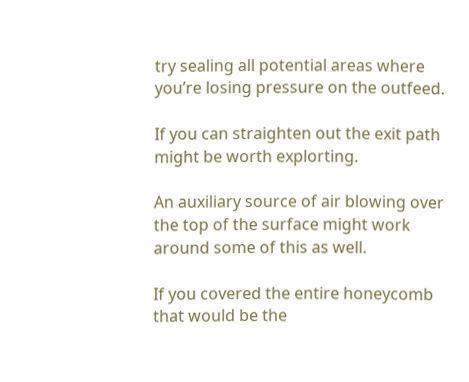try sealing all potential areas where you’re losing pressure on the outfeed.

If you can straighten out the exit path might be worth explorting.

An auxiliary source of air blowing over the top of the surface might work around some of this as well.

If you covered the entire honeycomb that would be the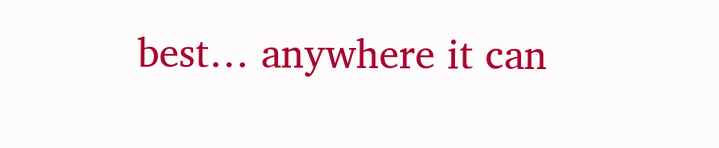best… anywhere it can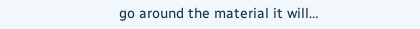go around the material it will…